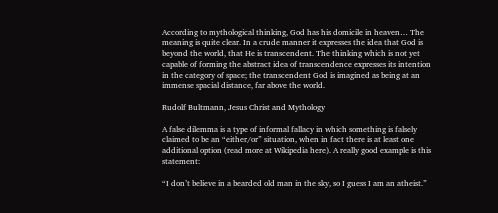According to mythological thinking, God has his domicile in heaven… The meaning is quite clear. In a crude manner it expresses the idea that God is beyond the world, that He is transcendent. The thinking which is not yet capable of forming the abstract idea of transcendence expresses its intention in the category of space; the transcendent God is imagined as being at an immense spacial distance, far above the world.

Rudolf Bultmann, Jesus Christ and Mythology

A false dilemma is a type of informal fallacy in which something is falsely claimed to be an “either/or” situation, when in fact there is at least one additional option (read more at Wikipedia here). A really good example is this statement:

“I don’t believe in a bearded old man in the sky, so I guess I am an atheist.”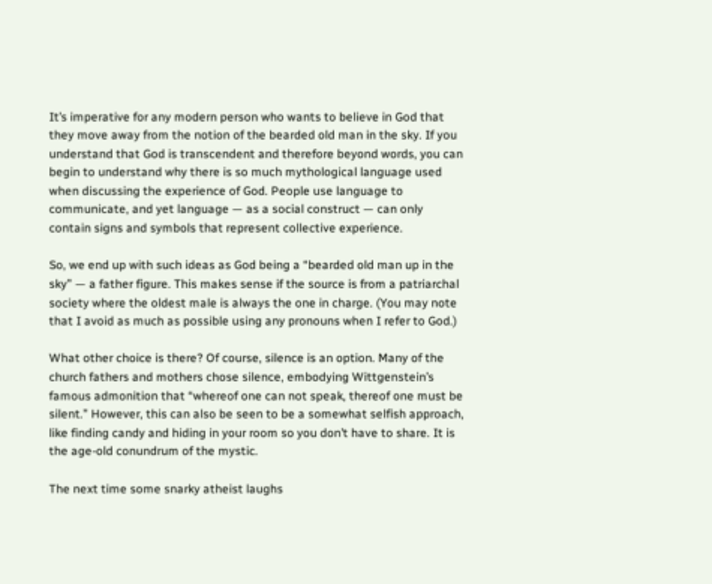It’s imperative for any modern person who wants to believe in God that they move away from the notion of the bearded old man in the sky. If you understand that God is transcendent and therefore beyond words, you can begin to understand why there is so much mythological language used when discussing the experience of God. People use language to communicate, and yet language — as a social construct — can only contain signs and symbols that represent collective experience.

So, we end up with such ideas as God being a “bearded old man up in the sky” — a father figure. This makes sense if the source is from a patriarchal society where the oldest male is always the one in charge. (You may note that I avoid as much as possible using any pronouns when I refer to God.)

What other choice is there? Of course, silence is an option. Many of the church fathers and mothers chose silence, embodying Wittgenstein’s famous admonition that “whereof one can not speak, thereof one must be silent.” However, this can also be seen to be a somewhat selfish approach, like finding candy and hiding in your room so you don’t have to share. It is the age-old conundrum of the mystic.

The next time some snarky atheist laughs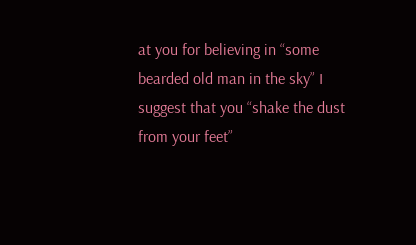at you for believing in “some bearded old man in the sky” I suggest that you “shake the dust from your feet”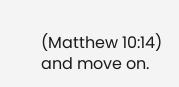(Matthew 10:14) and move on.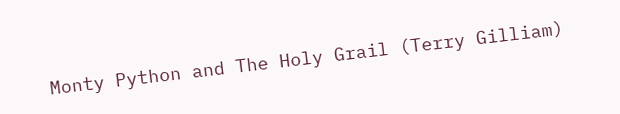Monty Python and The Holy Grail (Terry Gilliam)